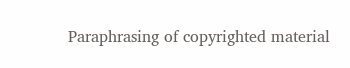Paraphrasing of copyrighted material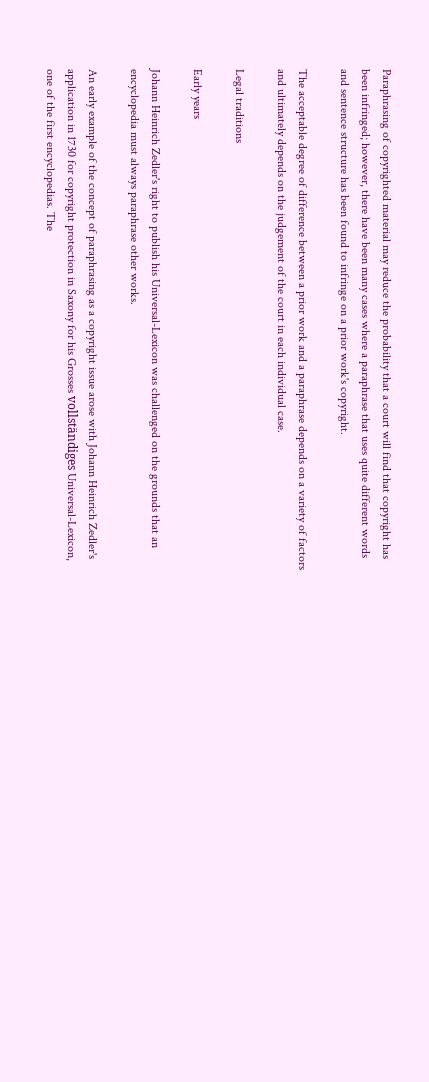Paraphrasing of copyrighted material may reduce the probability that a court will find that copyright has been infringed; however, there have been many cases where a paraphrase that uses quite different words and sentence structure has been found to infringe on a prior work's copyright.

The acceptable degree of difference between a prior work and a paraphrase depends on a variety of factors and ultimately depends on the judgement of the court in each individual case.

Legal traditions

Early years

Johann Heinrich Zedler's right to publish his Universal-Lexicon was challenged on the grounds that an encyclopedia must always paraphrase other works.

An early example of the concept of paraphrasing as a copyright issue arose with Johann Heinrich Zedler's application in 1730 for copyright protection in Saxony for his Grosses vollständiges Universal-Lexicon, one of the first encyclopedias. The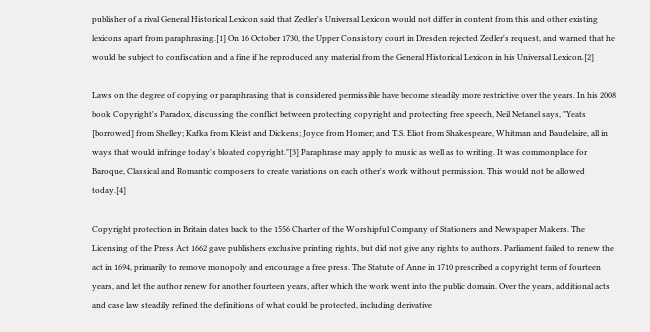publisher of a rival General Historical Lexicon said that Zedler's Universal Lexicon would not differ in content from this and other existing lexicons apart from paraphrasing.[1] On 16 October 1730, the Upper Consistory court in Dresden rejected Zedler's request, and warned that he would be subject to confiscation and a fine if he reproduced any material from the General Historical Lexicon in his Universal Lexicon.[2]

Laws on the degree of copying or paraphrasing that is considered permissible have become steadily more restrictive over the years. In his 2008 book Copyright's Paradox, discussing the conflict between protecting copyright and protecting free speech, Neil Netanel says, "Yeats [borrowed] from Shelley; Kafka from Kleist and Dickens; Joyce from Homer; and T.S. Eliot from Shakespeare, Whitman and Baudelaire, all in ways that would infringe today's bloated copyright."[3] Paraphrase may apply to music as well as to writing. It was commonplace for Baroque, Classical and Romantic composers to create variations on each other's work without permission. This would not be allowed today.[4]

Copyright protection in Britain dates back to the 1556 Charter of the Worshipful Company of Stationers and Newspaper Makers. The Licensing of the Press Act 1662 gave publishers exclusive printing rights, but did not give any rights to authors. Parliament failed to renew the act in 1694, primarily to remove monopoly and encourage a free press. The Statute of Anne in 1710 prescribed a copyright term of fourteen years, and let the author renew for another fourteen years, after which the work went into the public domain. Over the years, additional acts and case law steadily refined the definitions of what could be protected, including derivative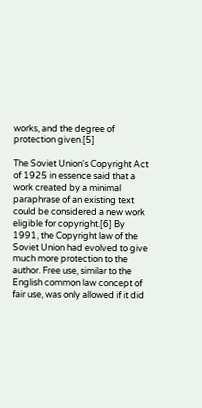works, and the degree of protection given.[5]

The Soviet Union's Copyright Act of 1925 in essence said that a work created by a minimal paraphrase of an existing text could be considered a new work eligible for copyright.[6] By 1991, the Copyright law of the Soviet Union had evolved to give much more protection to the author. Free use, similar to the English common law concept of fair use, was only allowed if it did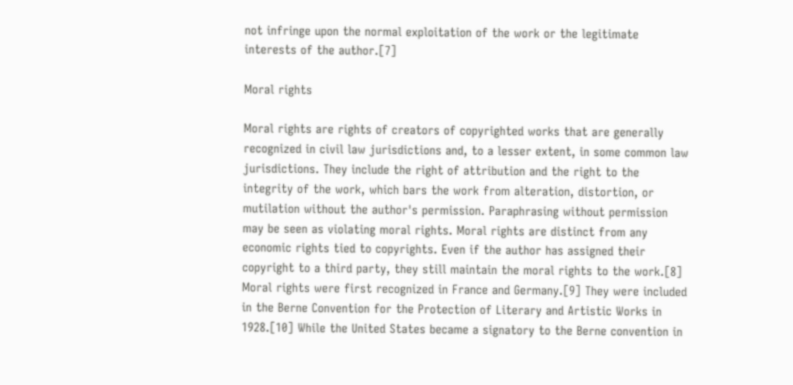not infringe upon the normal exploitation of the work or the legitimate interests of the author.[7]

Moral rights

Moral rights are rights of creators of copyrighted works that are generally recognized in civil law jurisdictions and, to a lesser extent, in some common law jurisdictions. They include the right of attribution and the right to the integrity of the work, which bars the work from alteration, distortion, or mutilation without the author's permission. Paraphrasing without permission may be seen as violating moral rights. Moral rights are distinct from any economic rights tied to copyrights. Even if the author has assigned their copyright to a third party, they still maintain the moral rights to the work.[8] Moral rights were first recognized in France and Germany.[9] They were included in the Berne Convention for the Protection of Literary and Artistic Works in 1928.[10] While the United States became a signatory to the Berne convention in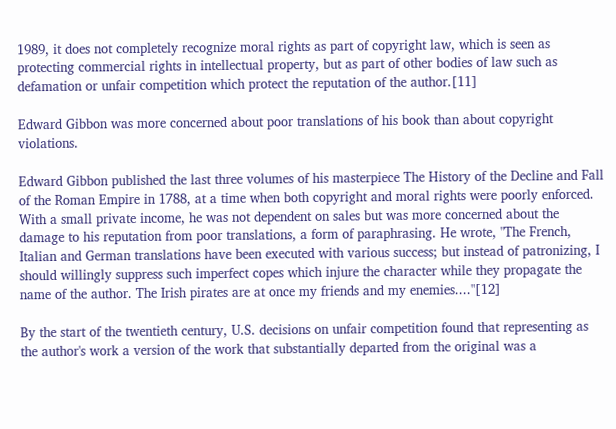1989, it does not completely recognize moral rights as part of copyright law, which is seen as protecting commercial rights in intellectual property, but as part of other bodies of law such as defamation or unfair competition which protect the reputation of the author.[11]

Edward Gibbon was more concerned about poor translations of his book than about copyright violations.

Edward Gibbon published the last three volumes of his masterpiece The History of the Decline and Fall of the Roman Empire in 1788, at a time when both copyright and moral rights were poorly enforced. With a small private income, he was not dependent on sales but was more concerned about the damage to his reputation from poor translations, a form of paraphrasing. He wrote, "The French, Italian and German translations have been executed with various success; but instead of patronizing, I should willingly suppress such imperfect copes which injure the character while they propagate the name of the author. The Irish pirates are at once my friends and my enemies...."[12]

By the start of the twentieth century, U.S. decisions on unfair competition found that representing as the author's work a version of the work that substantially departed from the original was a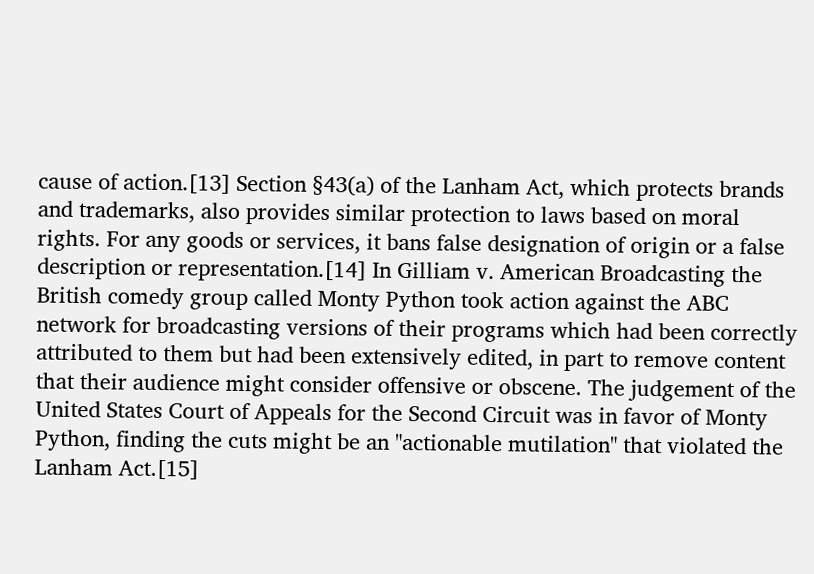cause of action.[13] Section §43(a) of the Lanham Act, which protects brands and trademarks, also provides similar protection to laws based on moral rights. For any goods or services, it bans false designation of origin or a false description or representation.[14] In Gilliam v. American Broadcasting the British comedy group called Monty Python took action against the ABC network for broadcasting versions of their programs which had been correctly attributed to them but had been extensively edited, in part to remove content that their audience might consider offensive or obscene. The judgement of the United States Court of Appeals for the Second Circuit was in favor of Monty Python, finding the cuts might be an "actionable mutilation" that violated the Lanham Act.[15]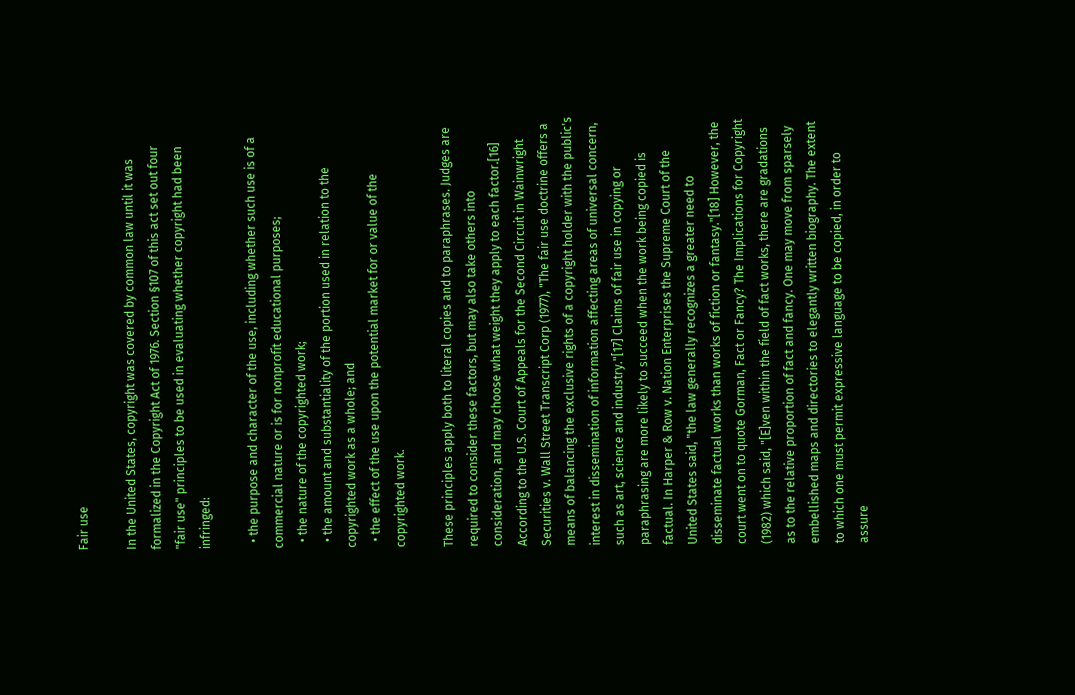Fair use

In the United States, copyright was covered by common law until it was formalized in the Copyright Act of 1976. Section §107 of this act set out four "fair use" principles to be used in evaluating whether copyright had been infringed:

  • the purpose and character of the use, including whether such use is of a commercial nature or is for nonprofit educational purposes;
  • the nature of the copyrighted work;
  • the amount and substantiality of the portion used in relation to the copyrighted work as a whole; and
  • the effect of the use upon the potential market for or value of the copyrighted work.

These principles apply both to literal copies and to paraphrases. Judges are required to consider these factors, but may also take others into consideration, and may choose what weight they apply to each factor.[16] According to the U.S. Court of Appeals for the Second Circuit in Wainwright Securities v. Wall Street Transcript Corp (1977), "The fair use doctrine offers a means of balancing the exclusive rights of a copyright holder with the public's interest in dissemination of information affecting areas of universal concern, such as art, science and industry."[17] Claims of fair use in copying or paraphrasing are more likely to succeed when the work being copied is factual. In Harper & Row v. Nation Enterprises the Supreme Court of the United States said, "the law generally recognizes a greater need to disseminate factual works than works of fiction or fantasy."[18] However, the court went on to quote Gorman, Fact or Fancy? The Implications for Copyright (1982) which said, "[E]ven within the field of fact works, there are gradations as to the relative proportion of fact and fancy. One may move from sparsely embellished maps and directories to elegantly written biography. The extent to which one must permit expressive language to be copied, in order to assure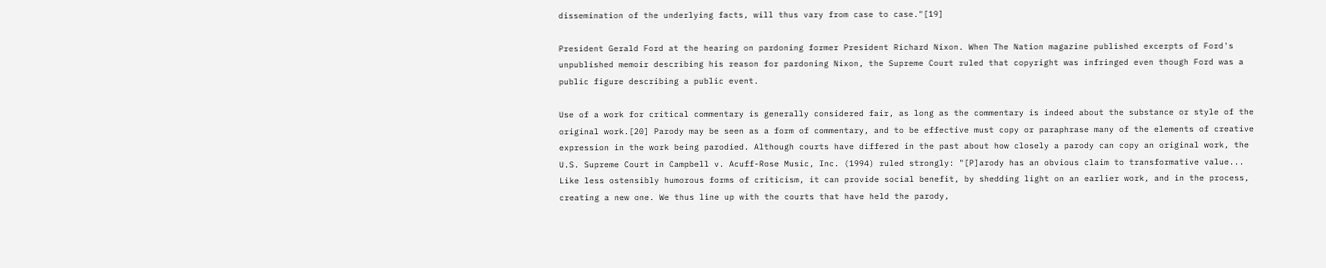dissemination of the underlying facts, will thus vary from case to case."[19]

President Gerald Ford at the hearing on pardoning former President Richard Nixon. When The Nation magazine published excerpts of Ford's unpublished memoir describing his reason for pardoning Nixon, the Supreme Court ruled that copyright was infringed even though Ford was a public figure describing a public event.

Use of a work for critical commentary is generally considered fair, as long as the commentary is indeed about the substance or style of the original work.[20] Parody may be seen as a form of commentary, and to be effective must copy or paraphrase many of the elements of creative expression in the work being parodied. Although courts have differed in the past about how closely a parody can copy an original work, the U.S. Supreme Court in Campbell v. Acuff-Rose Music, Inc. (1994) ruled strongly: "[P]arody has an obvious claim to transformative value... Like less ostensibly humorous forms of criticism, it can provide social benefit, by shedding light on an earlier work, and in the process, creating a new one. We thus line up with the courts that have held the parody,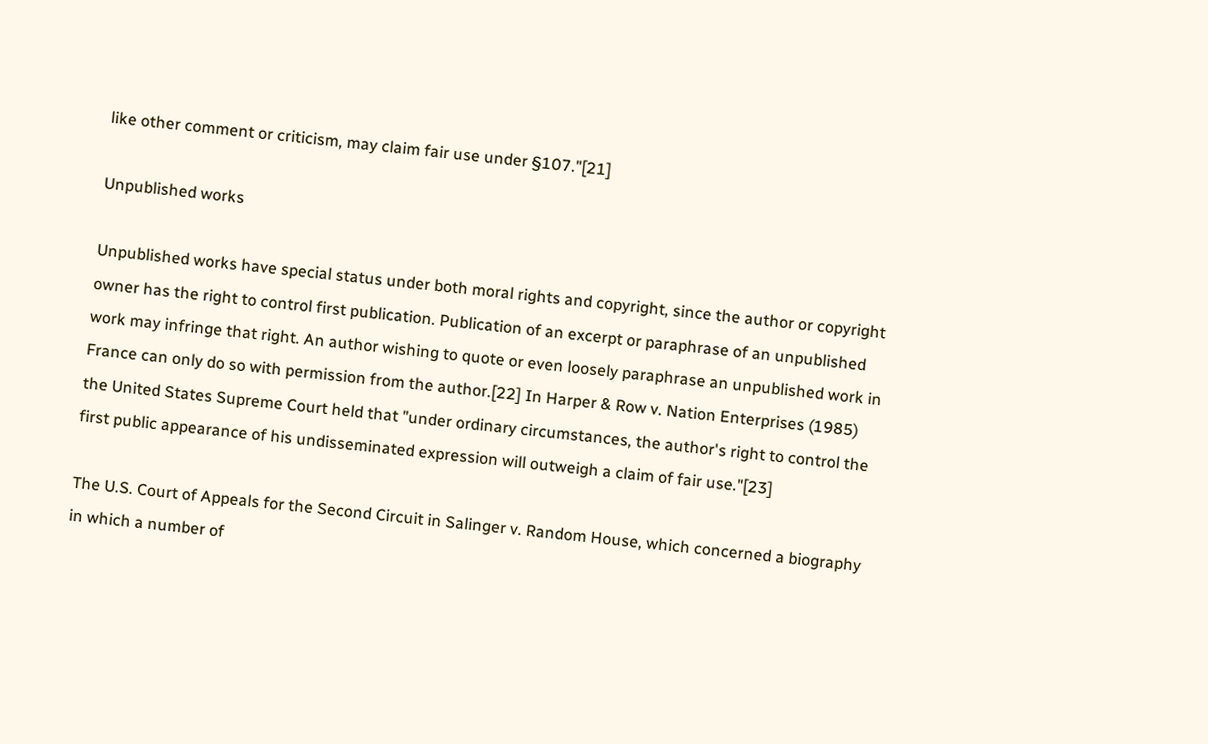like other comment or criticism, may claim fair use under §107."[21]

Unpublished works

Unpublished works have special status under both moral rights and copyright, since the author or copyright owner has the right to control first publication. Publication of an excerpt or paraphrase of an unpublished work may infringe that right. An author wishing to quote or even loosely paraphrase an unpublished work in France can only do so with permission from the author.[22] In Harper & Row v. Nation Enterprises (1985) the United States Supreme Court held that "under ordinary circumstances, the author's right to control the first public appearance of his undisseminated expression will outweigh a claim of fair use."[23]

The U.S. Court of Appeals for the Second Circuit in Salinger v. Random House, which concerned a biography in which a number of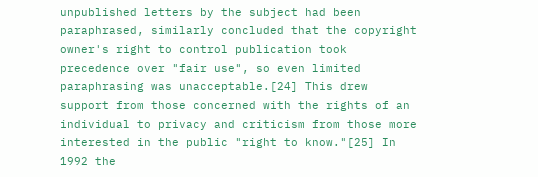unpublished letters by the subject had been paraphrased, similarly concluded that the copyright owner's right to control publication took precedence over "fair use", so even limited paraphrasing was unacceptable.[24] This drew support from those concerned with the rights of an individual to privacy and criticism from those more interested in the public "right to know."[25] In 1992 the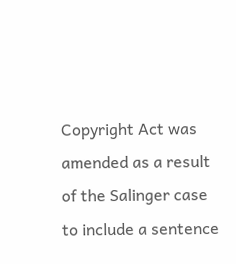Copyright Act was amended as a result of the Salinger case to include a sentence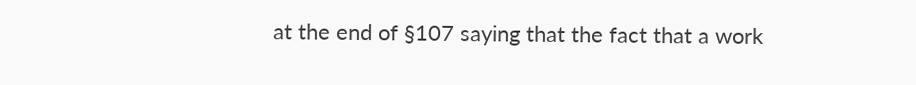at the end of §107 saying that the fact that a work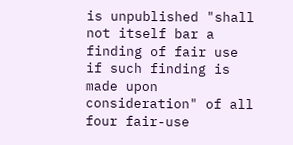is unpublished "shall not itself bar a finding of fair use if such finding is made upon consideration" of all four fair-use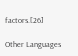factors.[26]

Other Languages